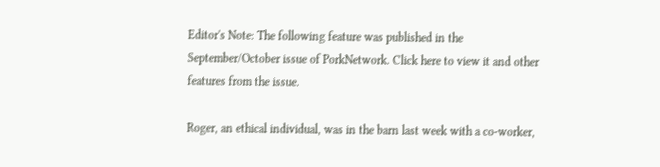Editor's Note: The following feature was published in the September/October issue of PorkNetwork. Click here to view it and other features from the issue.

Roger, an ethical individual, was in the barn last week with a co-worker,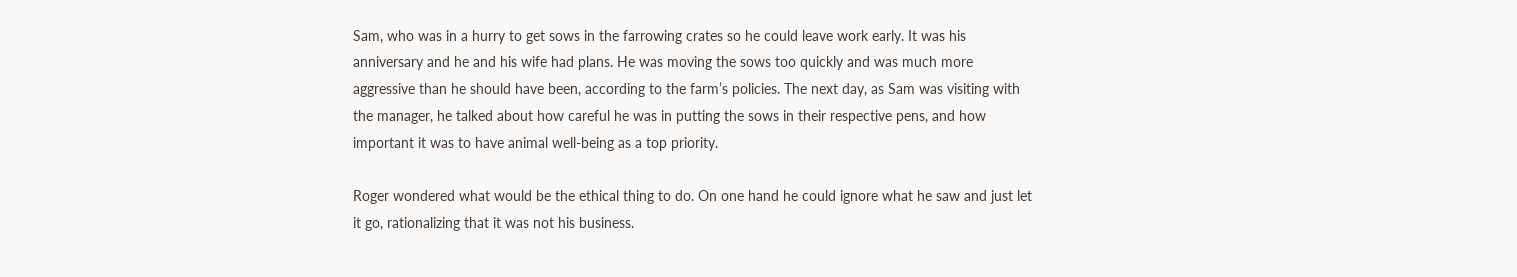Sam, who was in a hurry to get sows in the farrowing crates so he could leave work early. It was his anniversary and he and his wife had plans. He was moving the sows too quickly and was much more aggressive than he should have been, according to the farm’s policies. The next day, as Sam was visiting with the manager, he talked about how careful he was in putting the sows in their respective pens, and how important it was to have animal well-being as a top priority.

Roger wondered what would be the ethical thing to do. On one hand he could ignore what he saw and just let it go, rationalizing that it was not his business.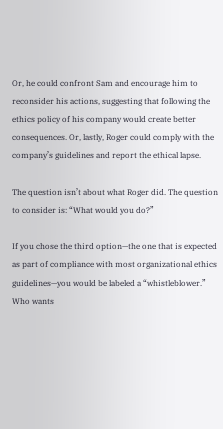Or, he could confront Sam and encourage him to reconsider his actions, suggesting that following the ethics policy of his company would create better consequences. Or, lastly, Roger could comply with the company’s guidelines and report the ethical lapse.

The question isn’t about what Roger did. The question to consider is: “What would you do?”

If you chose the third option—the one that is expected as part of compliance with most organizational ethics guidelines—you would be labeled a “whistleblower.” Who wants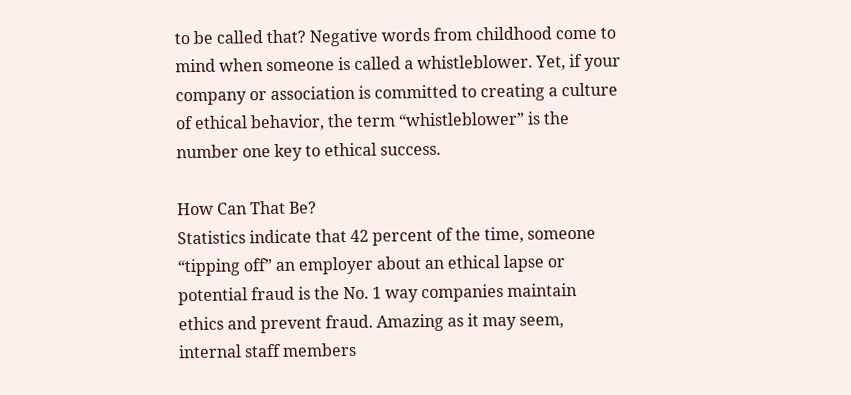to be called that? Negative words from childhood come to mind when someone is called a whistleblower. Yet, if your company or association is committed to creating a culture of ethical behavior, the term “whistleblower” is the number one key to ethical success.

How Can That Be?
Statistics indicate that 42 percent of the time, someone “tipping off” an employer about an ethical lapse or potential fraud is the No. 1 way companies maintain ethics and prevent fraud. Amazing as it may seem, internal staff members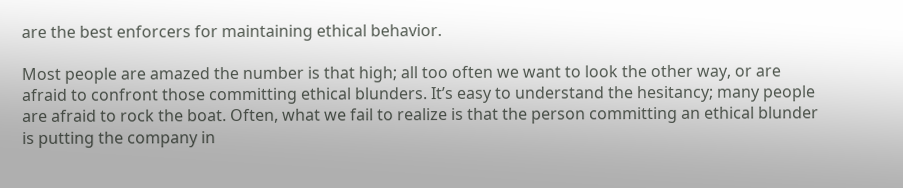are the best enforcers for maintaining ethical behavior.

Most people are amazed the number is that high; all too often we want to look the other way, or are afraid to confront those committing ethical blunders. It’s easy to understand the hesitancy; many people are afraid to rock the boat. Often, what we fail to realize is that the person committing an ethical blunder is putting the company in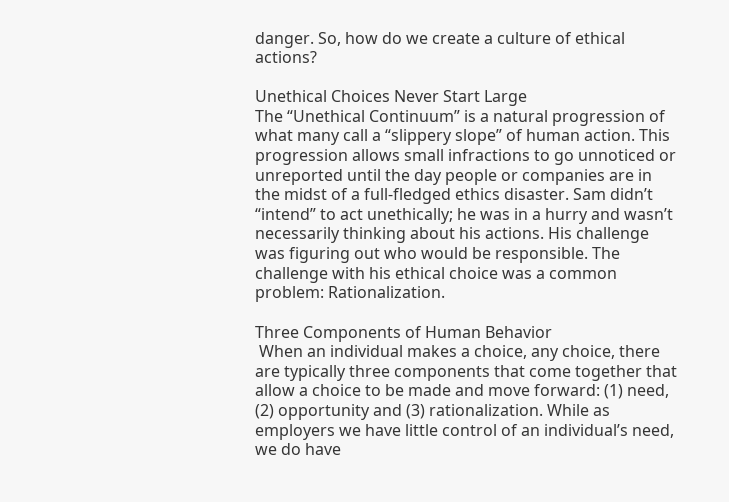danger. So, how do we create a culture of ethical actions?

Unethical Choices Never Start Large
The “Unethical Continuum” is a natural progression of what many call a “slippery slope” of human action. This progression allows small infractions to go unnoticed or unreported until the day people or companies are in the midst of a full-fledged ethics disaster. Sam didn’t “intend” to act unethically; he was in a hurry and wasn’t necessarily thinking about his actions. His challenge was figuring out who would be responsible. The challenge with his ethical choice was a common problem: Rationalization.

Three Components of Human Behavior
 When an individual makes a choice, any choice, there are typically three components that come together that allow a choice to be made and move forward: (1) need, (2) opportunity and (3) rationalization. While as employers we have little control of an individual’s need, we do have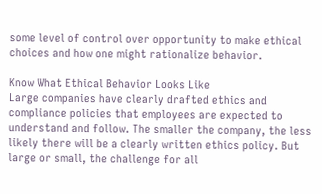some level of control over opportunity to make ethical choices and how one might rationalize behavior.

Know What Ethical Behavior Looks Like
Large companies have clearly drafted ethics and compliance policies that employees are expected to understand and follow. The smaller the company, the less likely there will be a clearly written ethics policy. But large or small, the challenge for all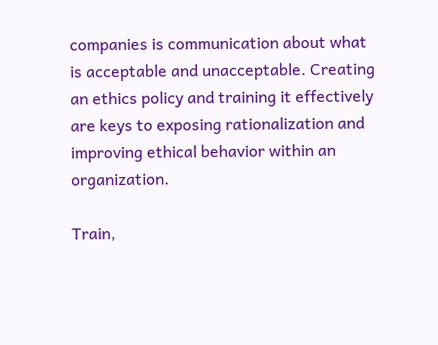companies is communication about what is acceptable and unacceptable. Creating an ethics policy and training it effectively are keys to exposing rationalization and improving ethical behavior within an organization.

Train,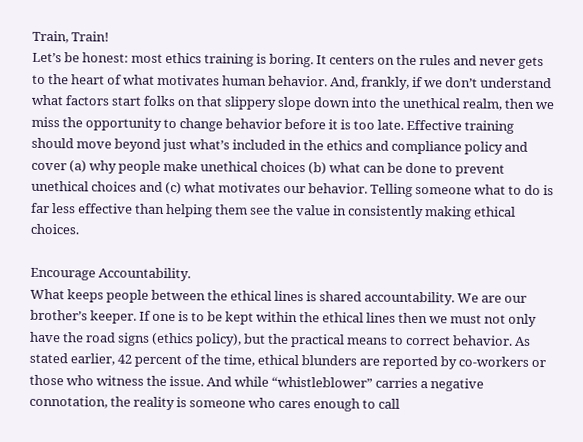Train, Train!
Let’s be honest: most ethics training is boring. It centers on the rules and never gets to the heart of what motivates human behavior. And, frankly, if we don’t understand what factors start folks on that slippery slope down into the unethical realm, then we miss the opportunity to change behavior before it is too late. Effective training should move beyond just what’s included in the ethics and compliance policy and cover (a) why people make unethical choices (b) what can be done to prevent unethical choices and (c) what motivates our behavior. Telling someone what to do is far less effective than helping them see the value in consistently making ethical choices.

Encourage Accountability.
What keeps people between the ethical lines is shared accountability. We are our brother’s keeper. If one is to be kept within the ethical lines then we must not only have the road signs (ethics policy), but the practical means to correct behavior. As stated earlier, 42 percent of the time, ethical blunders are reported by co-workers or those who witness the issue. And while “whistleblower” carries a negative connotation, the reality is someone who cares enough to call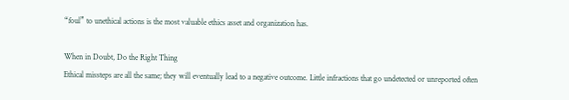“foul” to unethical actions is the most valuable ethics asset and organization has.

When in Doubt, Do the Right Thing
Ethical missteps are all the same; they will eventually lead to a negative outcome. Little infractions that go undetected or unreported often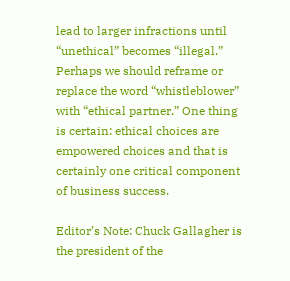lead to larger infractions until “unethical” becomes “illegal.” Perhaps we should reframe or replace the word “whistleblower” with “ethical partner.” One thing is certain: ethical choices are empowered choices and that is certainly one critical component of business success.

Editor’s Note: Chuck Gallagher is the president of the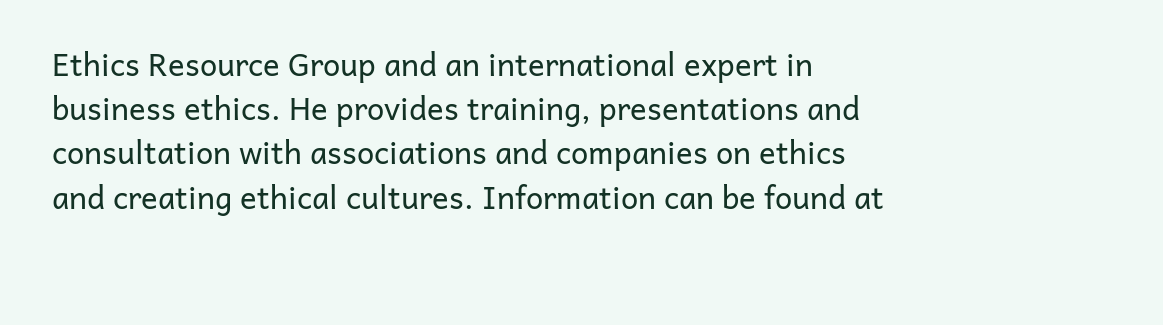Ethics Resource Group and an international expert in business ethics. He provides training, presentations and consultation with associations and companies on ethics and creating ethical cultures. Information can be found at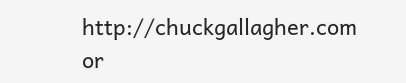http://chuckgallagher.com or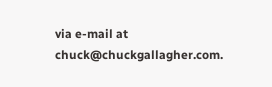via e-mail at chuck@chuckgallagher.com.